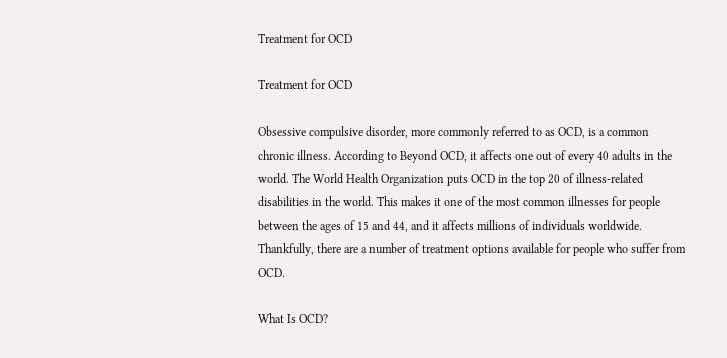Treatment for OCD

Treatment for OCD

Obsessive compulsive disorder, more commonly referred to as OCD, is a common chronic illness. According to Beyond OCD, it affects one out of every 40 adults in the world. The World Health Organization puts OCD in the top 20 of illness-related disabilities in the world. This makes it one of the most common illnesses for people between the ages of 15 and 44, and it affects millions of individuals worldwide. Thankfully, there are a number of treatment options available for people who suffer from OCD.

What Is OCD?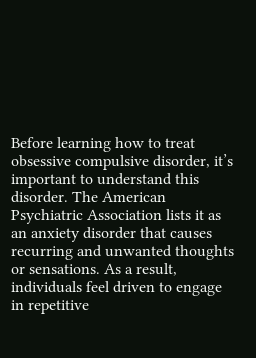Before learning how to treat obsessive compulsive disorder, it’s important to understand this disorder. The American Psychiatric Association lists it as an anxiety disorder that causes recurring and unwanted thoughts or sensations. As a result, individuals feel driven to engage in repetitive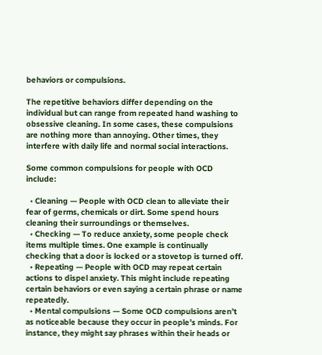behaviors or compulsions.

The repetitive behaviors differ depending on the individual but can range from repeated hand washing to obsessive cleaning. In some cases, these compulsions are nothing more than annoying. Other times, they interfere with daily life and normal social interactions.

Some common compulsions for people with OCD include:

  • Cleaning — People with OCD clean to alleviate their fear of germs, chemicals or dirt. Some spend hours cleaning their surroundings or themselves.
  • Checking — To reduce anxiety, some people check items multiple times. One example is continually checking that a door is locked or a stovetop is turned off.
  • Repeating — People with OCD may repeat certain actions to dispel anxiety. This might include repeating certain behaviors or even saying a certain phrase or name repeatedly.
  • Mental compulsions — Some OCD compulsions aren’t as noticeable because they occur in people’s minds. For instance, they might say phrases within their heads or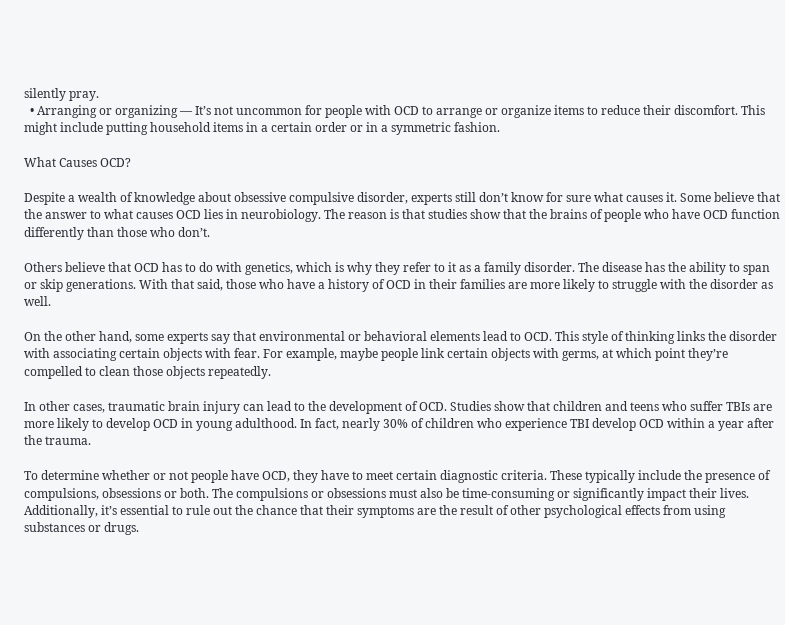silently pray.
  • Arranging or organizing — It’s not uncommon for people with OCD to arrange or organize items to reduce their discomfort. This might include putting household items in a certain order or in a symmetric fashion.

What Causes OCD?

Despite a wealth of knowledge about obsessive compulsive disorder, experts still don’t know for sure what causes it. Some believe that the answer to what causes OCD lies in neurobiology. The reason is that studies show that the brains of people who have OCD function differently than those who don’t.

Others believe that OCD has to do with genetics, which is why they refer to it as a family disorder. The disease has the ability to span or skip generations. With that said, those who have a history of OCD in their families are more likely to struggle with the disorder as well.

On the other hand, some experts say that environmental or behavioral elements lead to OCD. This style of thinking links the disorder with associating certain objects with fear. For example, maybe people link certain objects with germs, at which point they’re compelled to clean those objects repeatedly.

In other cases, traumatic brain injury can lead to the development of OCD. Studies show that children and teens who suffer TBIs are more likely to develop OCD in young adulthood. In fact, nearly 30% of children who experience TBI develop OCD within a year after the trauma.

To determine whether or not people have OCD, they have to meet certain diagnostic criteria. These typically include the presence of compulsions, obsessions or both. The compulsions or obsessions must also be time-consuming or significantly impact their lives. Additionally, it’s essential to rule out the chance that their symptoms are the result of other psychological effects from using substances or drugs.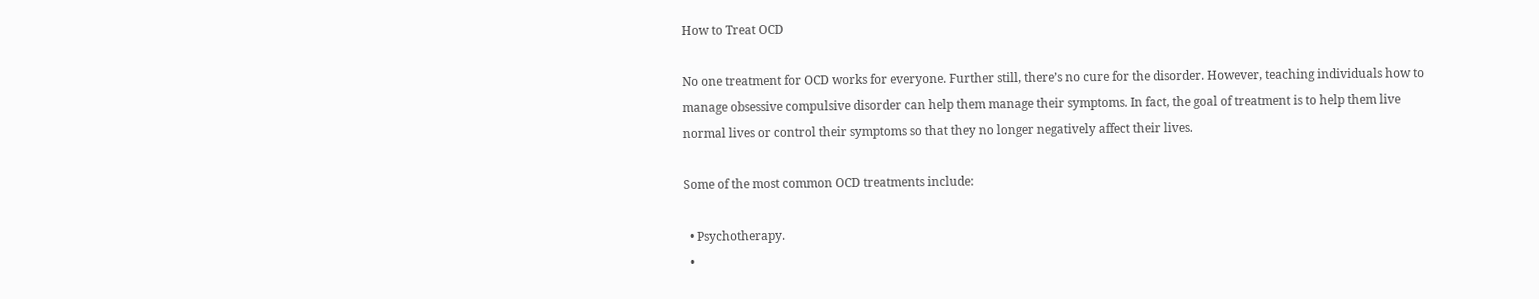How to Treat OCD

No one treatment for OCD works for everyone. Further still, there’s no cure for the disorder. However, teaching individuals how to manage obsessive compulsive disorder can help them manage their symptoms. In fact, the goal of treatment is to help them live normal lives or control their symptoms so that they no longer negatively affect their lives.

Some of the most common OCD treatments include:

  • Psychotherapy.
  •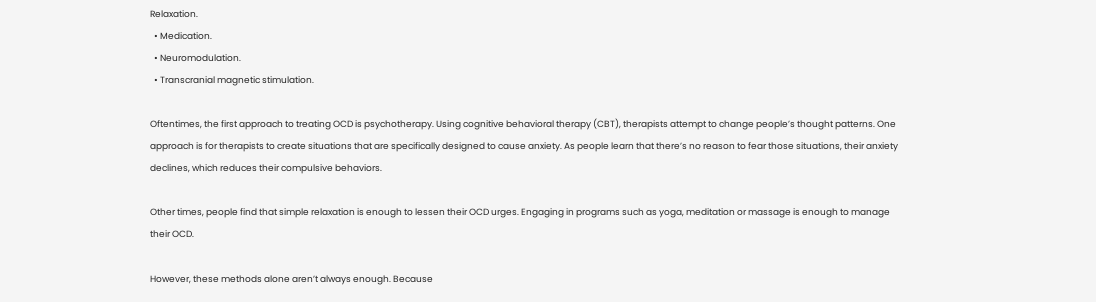Relaxation.
  • Medication.
  • Neuromodulation.
  • Transcranial magnetic stimulation.

Oftentimes, the first approach to treating OCD is psychotherapy. Using cognitive behavioral therapy (CBT), therapists attempt to change people’s thought patterns. One approach is for therapists to create situations that are specifically designed to cause anxiety. As people learn that there’s no reason to fear those situations, their anxiety declines, which reduces their compulsive behaviors.

Other times, people find that simple relaxation is enough to lessen their OCD urges. Engaging in programs such as yoga, meditation or massage is enough to manage their OCD.

However, these methods alone aren’t always enough. Because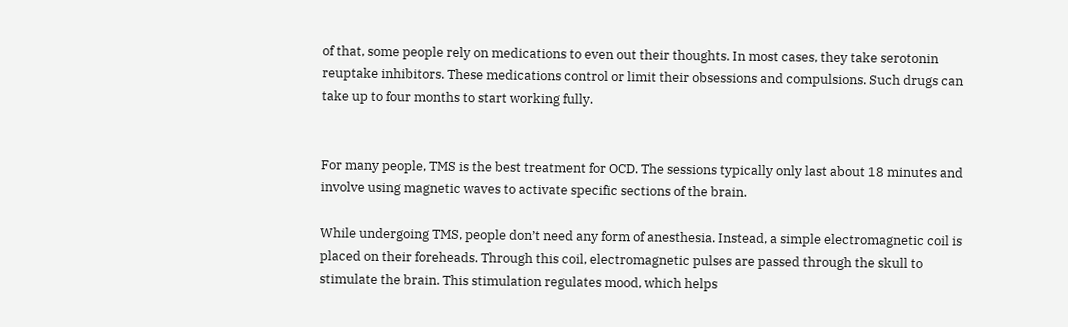of that, some people rely on medications to even out their thoughts. In most cases, they take serotonin reuptake inhibitors. These medications control or limit their obsessions and compulsions. Such drugs can take up to four months to start working fully.


For many people, TMS is the best treatment for OCD. The sessions typically only last about 18 minutes and involve using magnetic waves to activate specific sections of the brain.

While undergoing TMS, people don’t need any form of anesthesia. Instead, a simple electromagnetic coil is placed on their foreheads. Through this coil, electromagnetic pulses are passed through the skull to stimulate the brain. This stimulation regulates mood, which helps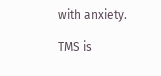with anxiety.

TMS is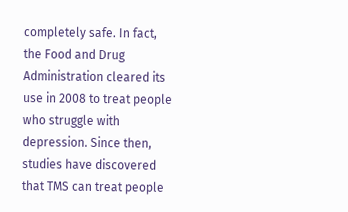completely safe. In fact, the Food and Drug Administration cleared its use in 2008 to treat people who struggle with depression. Since then, studies have discovered that TMS can treat people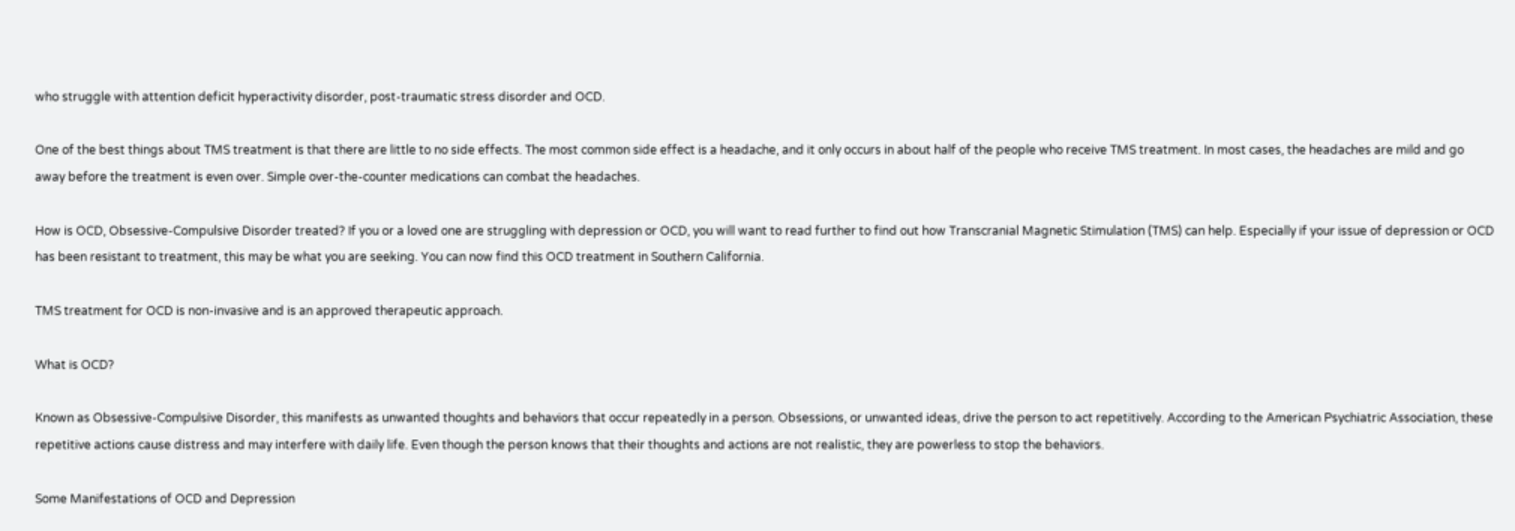who struggle with attention deficit hyperactivity disorder, post-traumatic stress disorder and OCD.

One of the best things about TMS treatment is that there are little to no side effects. The most common side effect is a headache, and it only occurs in about half of the people who receive TMS treatment. In most cases, the headaches are mild and go away before the treatment is even over. Simple over-the-counter medications can combat the headaches.

How is OCD, Obsessive-Compulsive Disorder treated? If you or a loved one are struggling with depression or OCD, you will want to read further to find out how Transcranial Magnetic Stimulation (TMS) can help. Especially if your issue of depression or OCD has been resistant to treatment, this may be what you are seeking. You can now find this OCD treatment in Southern California.

TMS treatment for OCD is non-invasive and is an approved therapeutic approach.

What is OCD?

Known as Obsessive-Compulsive Disorder, this manifests as unwanted thoughts and behaviors that occur repeatedly in a person. Obsessions, or unwanted ideas, drive the person to act repetitively. According to the American Psychiatric Association, these repetitive actions cause distress and may interfere with daily life. Even though the person knows that their thoughts and actions are not realistic, they are powerless to stop the behaviors.

Some Manifestations of OCD and Depression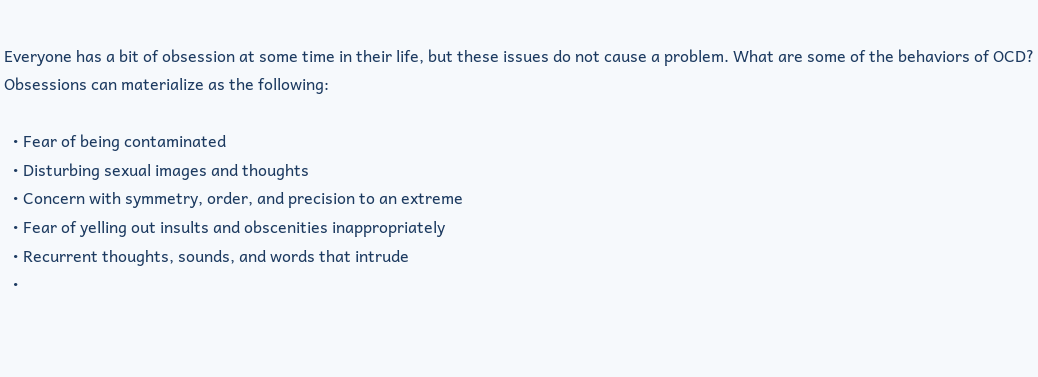Everyone has a bit of obsession at some time in their life, but these issues do not cause a problem. What are some of the behaviors of OCD? Obsessions can materialize as the following:

  • Fear of being contaminated
  • Disturbing sexual images and thoughts
  • Concern with symmetry, order, and precision to an extreme
  • Fear of yelling out insults and obscenities inappropriately
  • Recurrent thoughts, sounds, and words that intrude
  •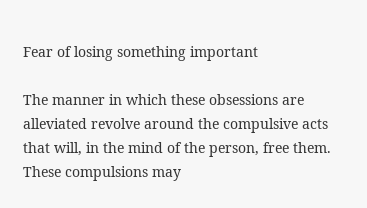Fear of losing something important

The manner in which these obsessions are alleviated revolve around the compulsive acts that will, in the mind of the person, free them. These compulsions may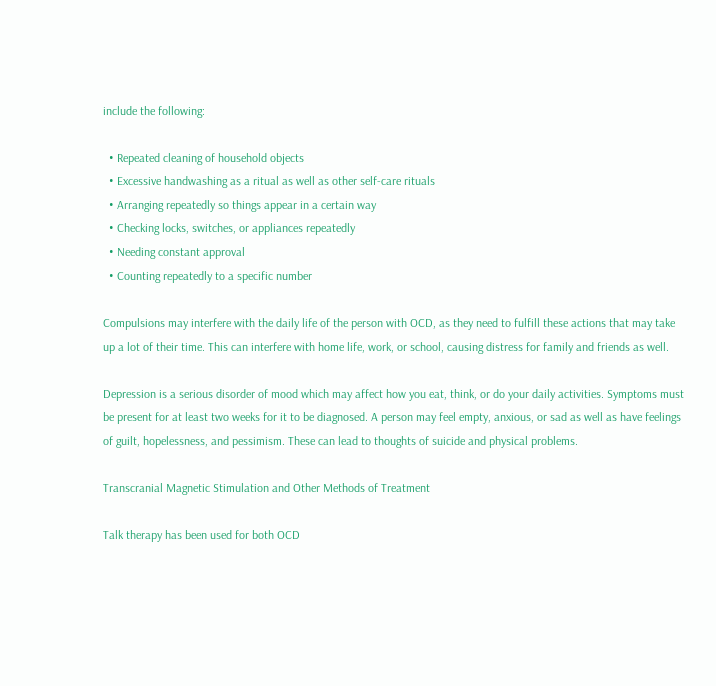include the following:

  • Repeated cleaning of household objects
  • Excessive handwashing as a ritual as well as other self-care rituals
  • Arranging repeatedly so things appear in a certain way
  • Checking locks, switches, or appliances repeatedly
  • Needing constant approval
  • Counting repeatedly to a specific number

Compulsions may interfere with the daily life of the person with OCD, as they need to fulfill these actions that may take up a lot of their time. This can interfere with home life, work, or school, causing distress for family and friends as well.

Depression is a serious disorder of mood which may affect how you eat, think, or do your daily activities. Symptoms must be present for at least two weeks for it to be diagnosed. A person may feel empty, anxious, or sad as well as have feelings of guilt, hopelessness, and pessimism. These can lead to thoughts of suicide and physical problems.

Transcranial Magnetic Stimulation and Other Methods of Treatment

Talk therapy has been used for both OCD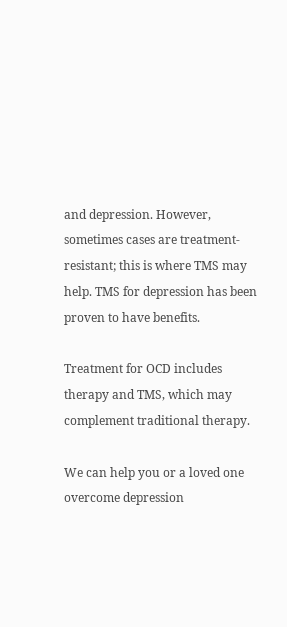and depression. However, sometimes cases are treatment-resistant; this is where TMS may help. TMS for depression has been proven to have benefits.

Treatment for OCD includes therapy and TMS, which may complement traditional therapy.

We can help you or a loved one overcome depression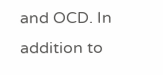and OCD. In addition to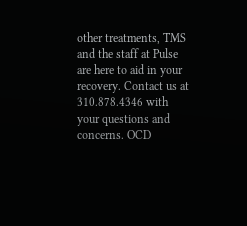other treatments, TMS and the staff at Pulse are here to aid in your recovery. Contact us at 310.878.4346 with your questions and concerns. OCD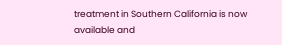treatment in Southern California is now available and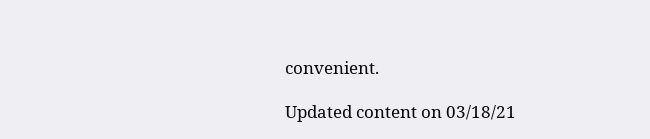convenient.

Updated content on 03/18/21